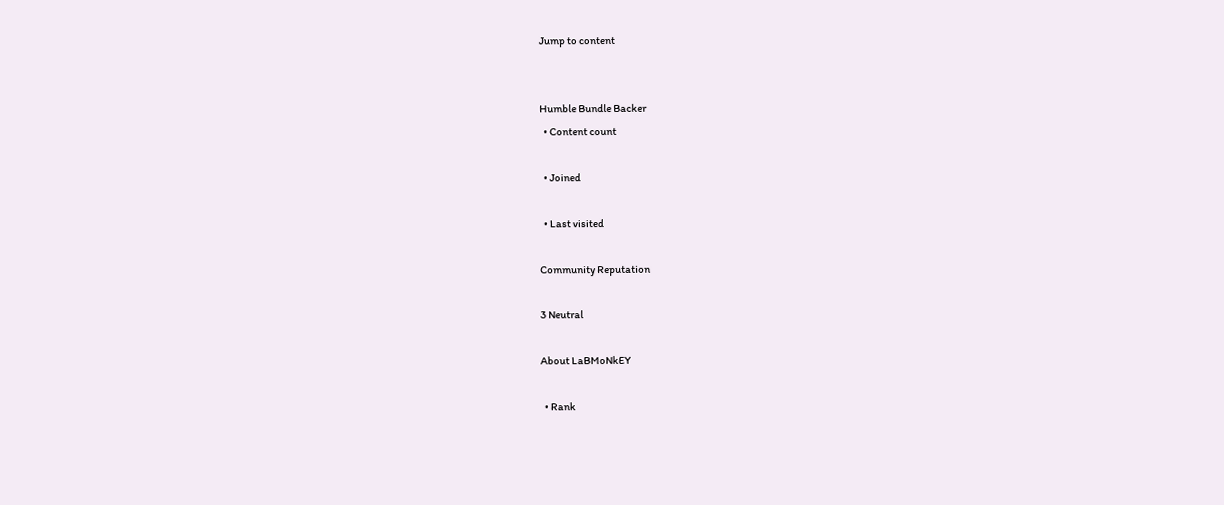Jump to content


Humble Bundle Backer
  • Content count

  • Joined

  • Last visited

Community Reputation

3 Neutral

About LaBMoNkEY

  • Rank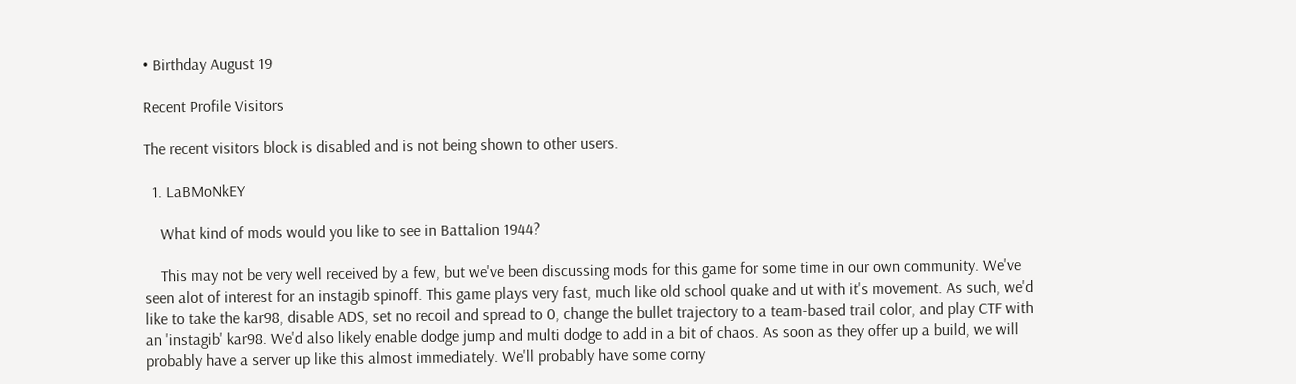• Birthday August 19

Recent Profile Visitors

The recent visitors block is disabled and is not being shown to other users.

  1. LaBMoNkEY

    What kind of mods would you like to see in Battalion 1944?

    This may not be very well received by a few, but we've been discussing mods for this game for some time in our own community. We've seen alot of interest for an instagib spinoff. This game plays very fast, much like old school quake and ut with it's movement. As such, we'd like to take the kar98, disable ADS, set no recoil and spread to 0, change the bullet trajectory to a team-based trail color, and play CTF with an 'instagib' kar98. We'd also likely enable dodge jump and multi dodge to add in a bit of chaos. As soon as they offer up a build, we will probably have a server up like this almost immediately. We'll probably have some corny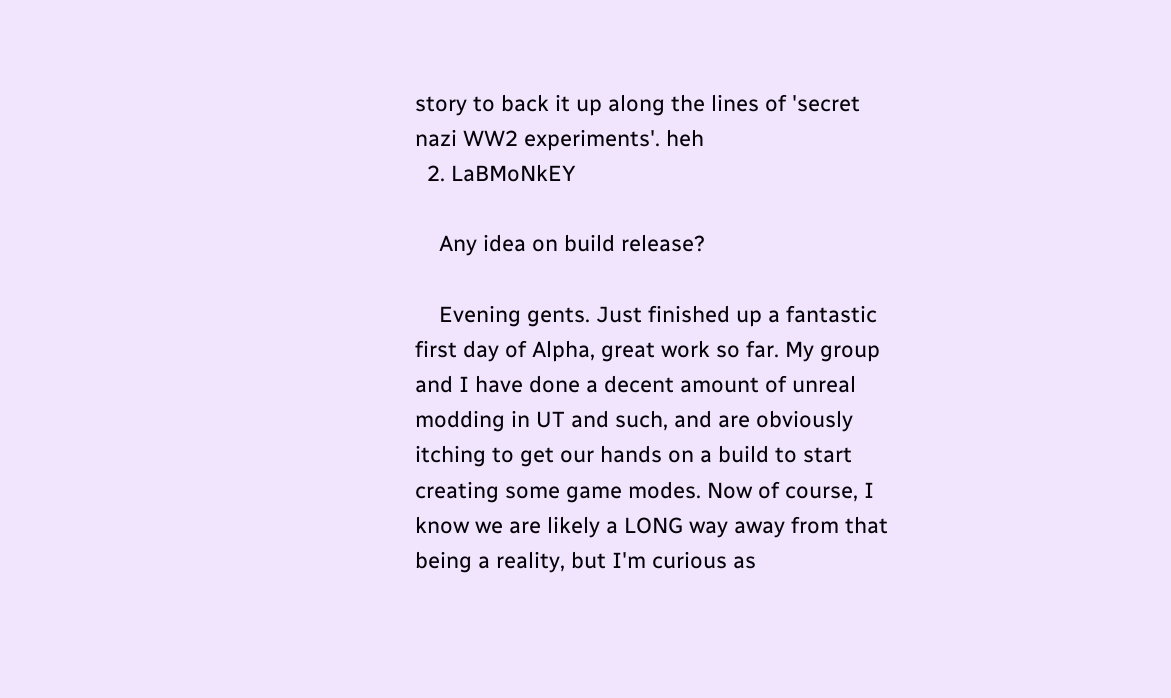story to back it up along the lines of 'secret nazi WW2 experiments'. heh
  2. LaBMoNkEY

    Any idea on build release?

    Evening gents. Just finished up a fantastic first day of Alpha, great work so far. My group and I have done a decent amount of unreal modding in UT and such, and are obviously itching to get our hands on a build to start creating some game modes. Now of course, I know we are likely a LONG way away from that being a reality, but I'm curious as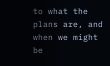to what the plans are, and when we might be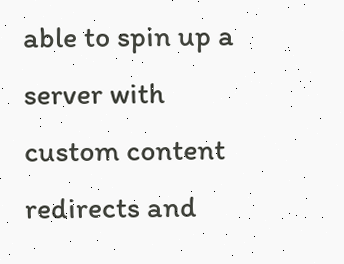able to spin up a server with custom content redirects and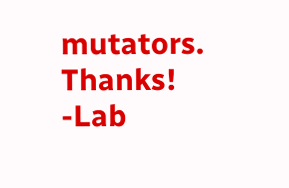mutators. Thanks! -Lab